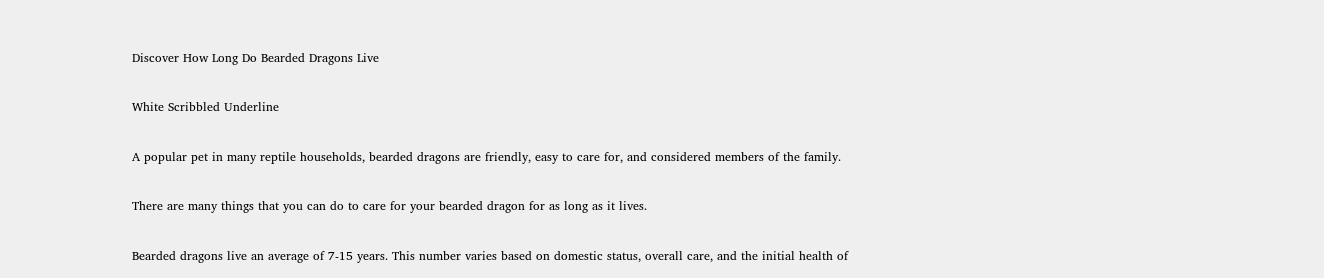Discover How Long Do Bearded Dragons Live

White Scribbled Underline

A popular pet in many reptile households, bearded dragons are friendly, easy to care for, and considered members of the family.

There are many things that you can do to care for your bearded dragon for as long as it lives.

Bearded dragons live an average of 7-15 years. This number varies based on domestic status, overall care, and the initial health of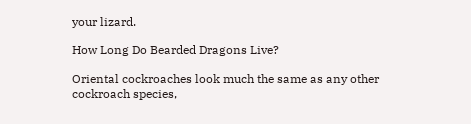your lizard.

How Long Do Bearded Dragons Live?

Oriental cockroaches look much the same as any other cockroach species,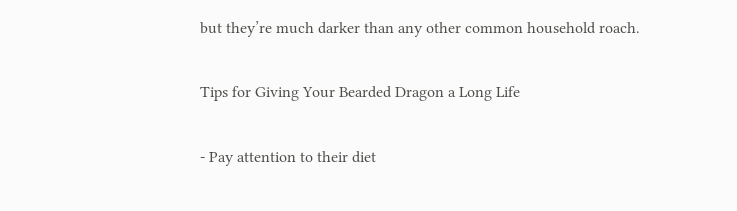but they’re much darker than any other common household roach.

Tips for Giving Your Bearded Dragon a Long Life

- Pay attention to their diet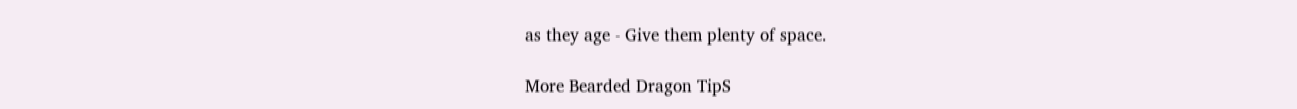as they age - Give them plenty of space.

More Bearded Dragon TipS